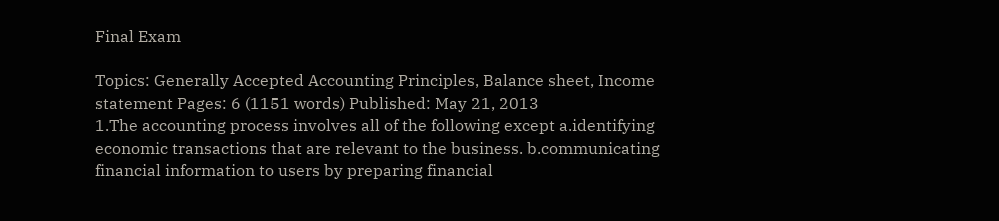Final Exam

Topics: Generally Accepted Accounting Principles, Balance sheet, Income statement Pages: 6 (1151 words) Published: May 21, 2013
1.The accounting process involves all of the following except a.identifying economic transactions that are relevant to the business. b.communicating financial information to users by preparing financial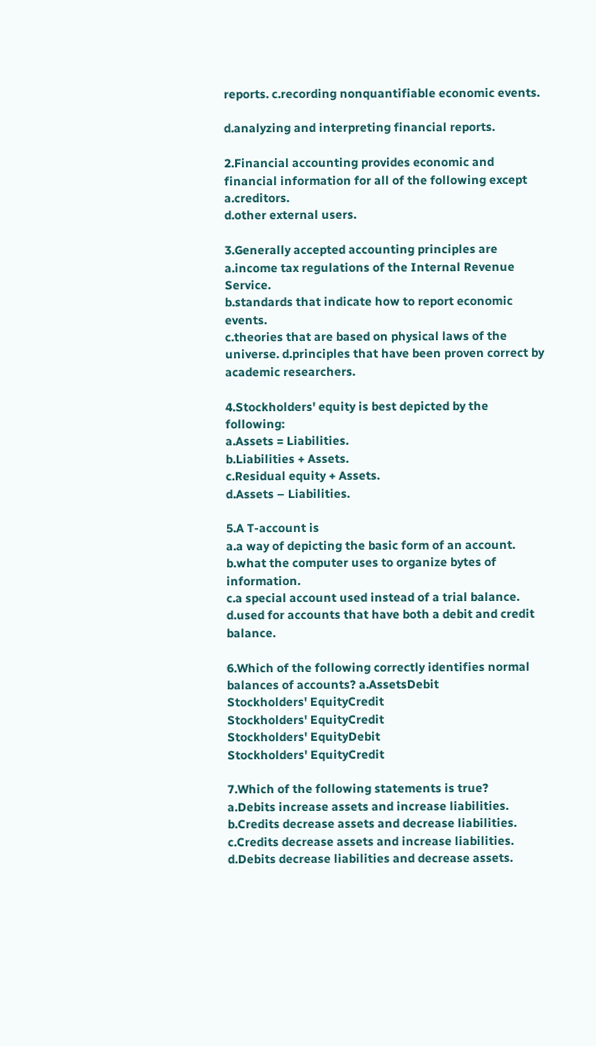reports. c.recording nonquantifiable economic events.

d.analyzing and interpreting financial reports.

2.Financial accounting provides economic and financial information for all of the following except a.creditors.
d.other external users.

3.Generally accepted accounting principles are
a.income tax regulations of the Internal Revenue Service.
b.standards that indicate how to report economic events.
c.theories that are based on physical laws of the universe. d.principles that have been proven correct by academic researchers.

4.Stockholders' equity is best depicted by the following:
a.Assets = Liabilities.
b.Liabilities + Assets.
c.Residual equity + Assets.
d.Assets – Liabilities.

5.A T-account is
a.a way of depicting the basic form of an account.
b.what the computer uses to organize bytes of information.
c.a special account used instead of a trial balance.
d.used for accounts that have both a debit and credit balance.

6.Which of the following correctly identifies normal balances of accounts? a.AssetsDebit
Stockholders' EquityCredit
Stockholders' EquityCredit
Stockholders' EquityDebit
Stockholders' EquityCredit

7.Which of the following statements is true?
a.Debits increase assets and increase liabilities.
b.Credits decrease assets and decrease liabilities.
c.Credits decrease assets and increase liabilities.
d.Debits decrease liabilities and decrease assets.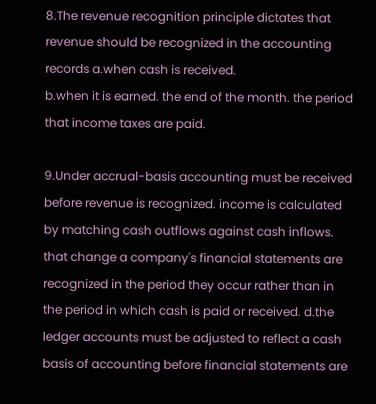8.The revenue recognition principle dictates that revenue should be recognized in the accounting records a.when cash is received.
b.when it is earned. the end of the month. the period that income taxes are paid.

9.Under accrual-basis accounting must be received before revenue is recognized. income is calculated by matching cash outflows against cash inflows. that change a company's financial statements are recognized in the period they occur rather than in the period in which cash is paid or received. d.the ledger accounts must be adjusted to reflect a cash basis of accounting before financial statements are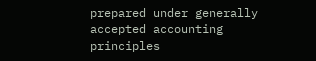prepared under generally accepted accounting principles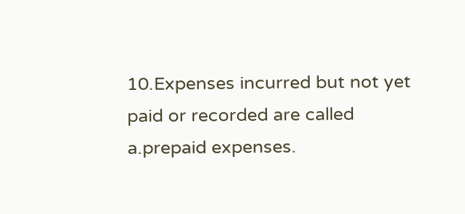10.Expenses incurred but not yet paid or recorded are called a.prepaid expenses.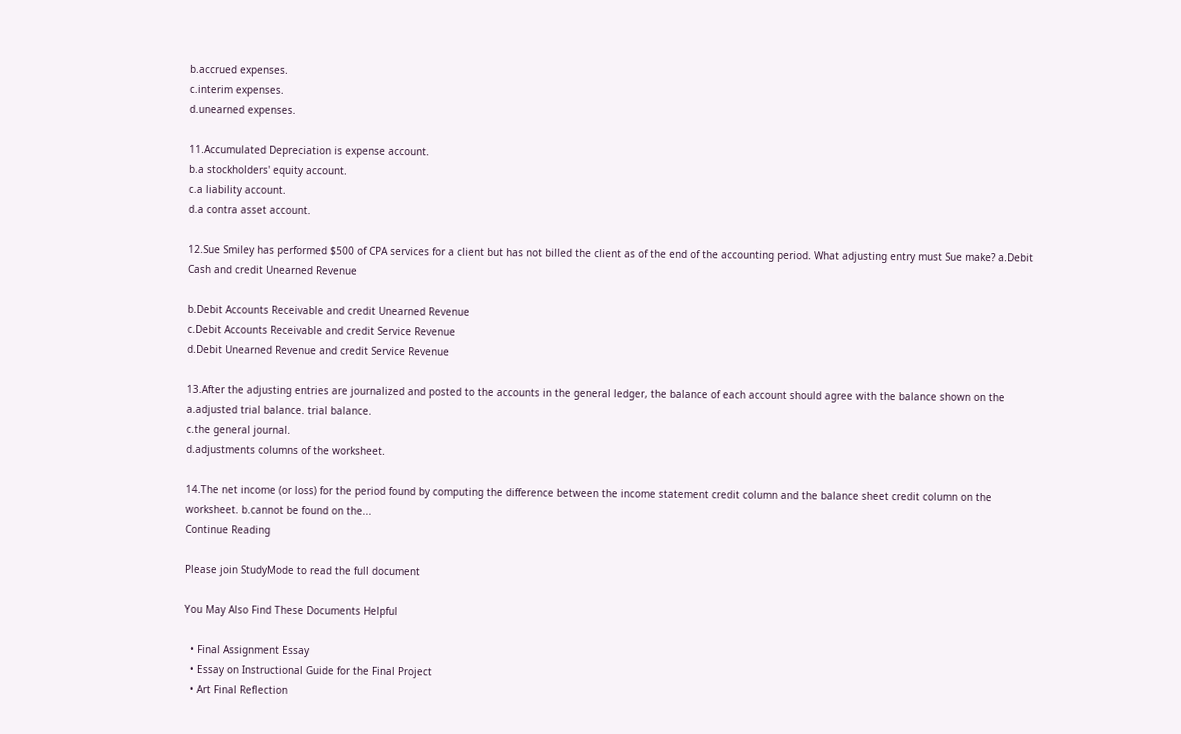b.accrued expenses.
c.interim expenses.
d.unearned expenses.

11.Accumulated Depreciation is expense account.
b.a stockholders' equity account.
c.a liability account.
d.a contra asset account.

12.Sue Smiley has performed $500 of CPA services for a client but has not billed the client as of the end of the accounting period. What adjusting entry must Sue make? a.Debit Cash and credit Unearned Revenue

b.Debit Accounts Receivable and credit Unearned Revenue
c.Debit Accounts Receivable and credit Service Revenue
d.Debit Unearned Revenue and credit Service Revenue

13.After the adjusting entries are journalized and posted to the accounts in the general ledger, the balance of each account should agree with the balance shown on the a.adjusted trial balance. trial balance.
c.the general journal.
d.adjustments columns of the worksheet.

14.The net income (or loss) for the period found by computing the difference between the income statement credit column and the balance sheet credit column on the worksheet. b.cannot be found on the...
Continue Reading

Please join StudyMode to read the full document

You May Also Find These Documents Helpful

  • Final Assignment Essay
  • Essay on Instructional Guide for the Final Project
  • Art Final Reflection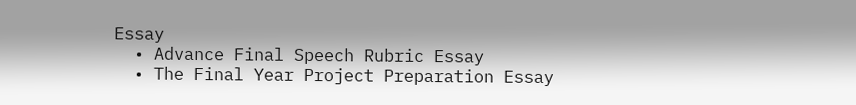Essay
  • Advance Final Speech Rubric Essay
  • The Final Year Project Preparation Essay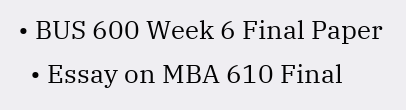• BUS 600 Week 6 Final Paper
  • Essay on MBA 610 Final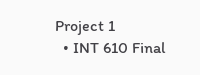Project 1
  • INT 610 Final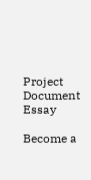Project Document Essay

Become a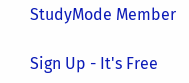StudyMode Member

Sign Up - It's Free